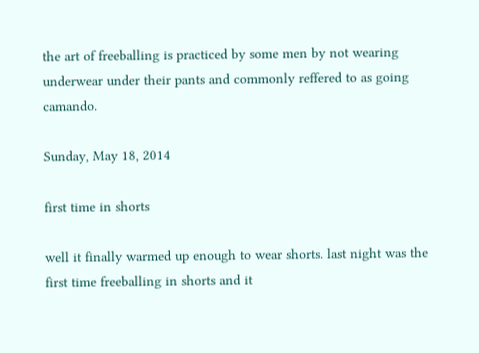the art of freeballing is practiced by some men by not wearing underwear under their pants and commonly reffered to as going camando.

Sunday, May 18, 2014

first time in shorts

well it finally warmed up enough to wear shorts. last night was the first time freeballing in shorts and it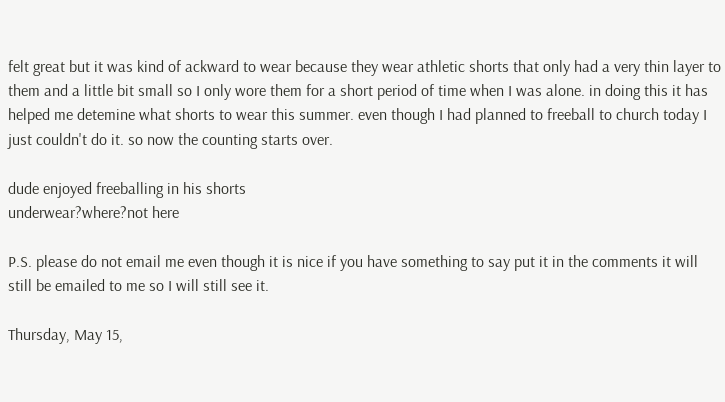felt great but it was kind of ackward to wear because they wear athletic shorts that only had a very thin layer to them and a little bit small so I only wore them for a short period of time when I was alone. in doing this it has helped me detemine what shorts to wear this summer. even though I had planned to freeball to church today I just couldn't do it. so now the counting starts over.

dude enjoyed freeballing in his shorts
underwear?where?not here

P.S. please do not email me even though it is nice if you have something to say put it in the comments it will still be emailed to me so I will still see it.

Thursday, May 15,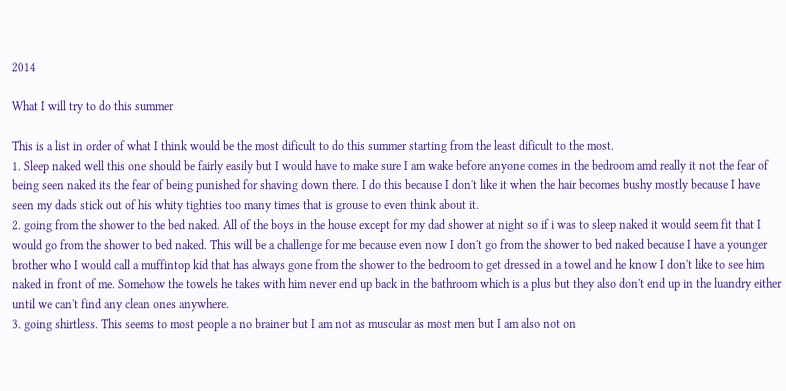2014

What I will try to do this summer

This is a list in order of what I think would be the most dificult to do this summer starting from the least dificult to the most.
1. Sleep naked well this one should be fairly easily but I would have to make sure I am wake before anyone comes in the bedroom amd really it not the fear of being seen naked its the fear of being punished for shaving down there. I do this because I don't like it when the hair becomes bushy mostly because I have seen my dads stick out of his whity tighties too many times that is grouse to even think about it.
2. going from the shower to the bed naked. All of the boys in the house except for my dad shower at night so if i was to sleep naked it would seem fit that I would go from the shower to bed naked. This will be a challenge for me because even now I don't go from the shower to bed naked because I have a younger brother who I would call a muffintop kid that has always gone from the shower to the bedroom to get dressed in a towel and he know I don't like to see him naked in front of me. Somehow the towels he takes with him never end up back in the bathroom which is a plus but they also don't end up in the luandry either until we can't find any clean ones anywhere.
3. going shirtless. This seems to most people a no brainer but I am not as muscular as most men but I am also not on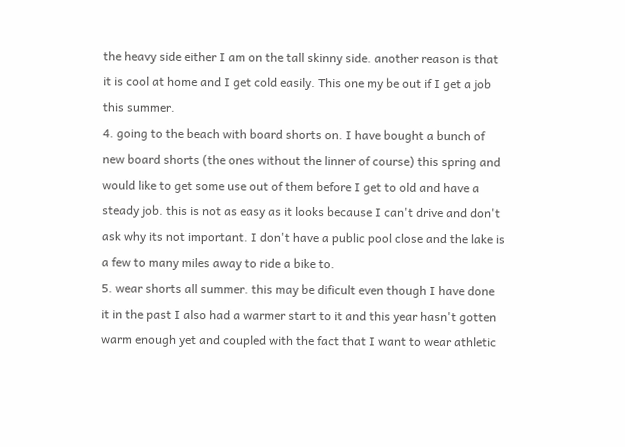the heavy side either I am on the tall skinny side. another reason is that it is cool at home and I get cold easily. This one my be out if I get a job this summer.
4. going to the beach with board shorts on. I have bought a bunch of new board shorts (the ones without the linner of course) this spring and would like to get some use out of them before I get to old and have a steady job. this is not as easy as it looks because I can't drive and don't ask why its not important. I don't have a public pool close and the lake is a few to many miles away to ride a bike to.
5. wear shorts all summer. this may be dificult even though I have done it in the past I also had a warmer start to it and this year hasn't gotten warm enough yet and coupled with the fact that I want to wear athletic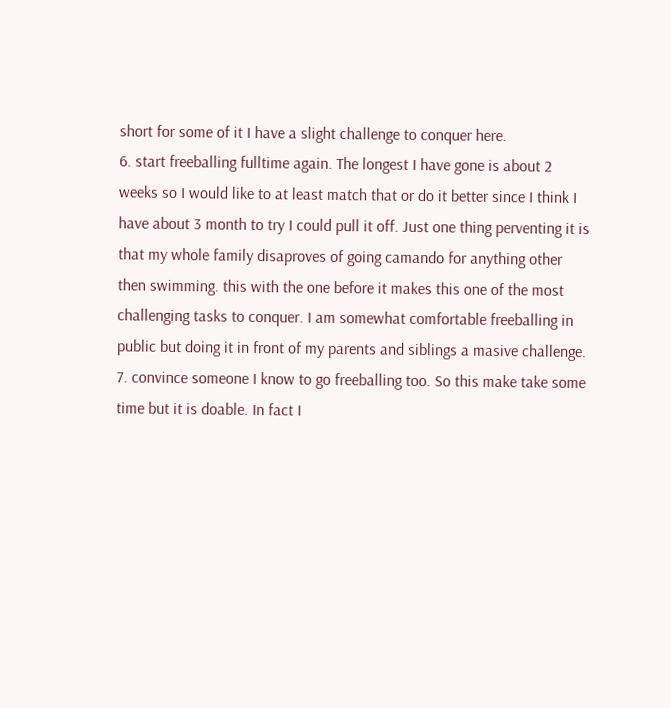short for some of it I have a slight challenge to conquer here.
6. start freeballing fulltime again. The longest I have gone is about 2 weeks so I would like to at least match that or do it better since I think I have about 3 month to try I could pull it off. Just one thing perventing it is that my whole family disaproves of going camando for anything other then swimming. this with the one before it makes this one of the most challenging tasks to conquer. I am somewhat comfortable freeballing in public but doing it in front of my parents and siblings a masive challenge.
7. convince someone I know to go freeballing too. So this make take some time but it is doable. In fact I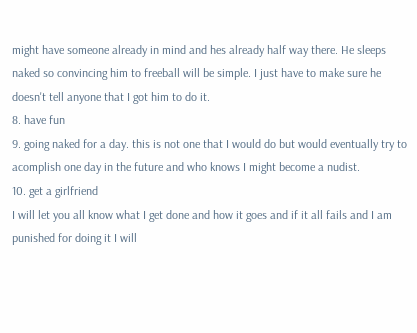might have someone already in mind and hes already half way there. He sleeps naked so convincing him to freeball will be simple. I just have to make sure he doesn't tell anyone that I got him to do it.
8. have fun
9. going naked for a day. this is not one that I would do but would eventually try to acomplish one day in the future and who knows I might become a nudist.
10. get a girlfriend
I will let you all know what I get done and how it goes and if it all fails and I am punished for doing it I will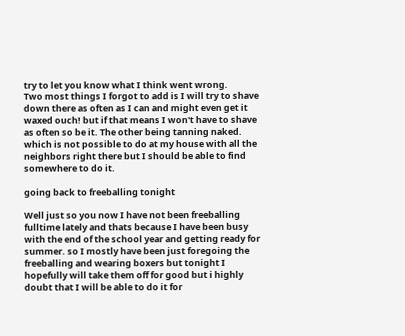try to let you know what I think went wrong.
Two most things I forgot to add is I will try to shave down there as often as I can and might even get it waxed ouch! but if that means I won't have to shave as often so be it. The other being tanning naked. which is not possible to do at my house with all the neighbors right there but I should be able to find somewhere to do it.

going back to freeballing tonight

Well just so you now I have not been freeballing fulltime lately and thats because I have been busy with the end of the school year and getting ready for summer. so I mostly have been just foregoing the freeballing and wearing boxers but tonight I hopefully will take them off for good but i highly doubt that I will be able to do it for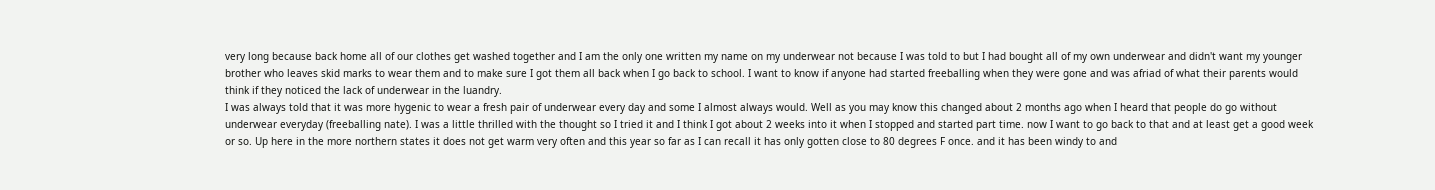very long because back home all of our clothes get washed together and I am the only one written my name on my underwear not because I was told to but I had bought all of my own underwear and didn't want my younger brother who leaves skid marks to wear them and to make sure I got them all back when I go back to school. I want to know if anyone had started freeballing when they were gone and was afriad of what their parents would think if they noticed the lack of underwear in the luandry.
I was always told that it was more hygenic to wear a fresh pair of underwear every day and some I almost always would. Well as you may know this changed about 2 months ago when I heard that people do go without underwear everyday (freeballing nate). I was a little thrilled with the thought so I tried it and I think I got about 2 weeks into it when I stopped and started part time. now I want to go back to that and at least get a good week or so. Up here in the more northern states it does not get warm very often and this year so far as I can recall it has only gotten close to 80 degrees F once. and it has been windy to and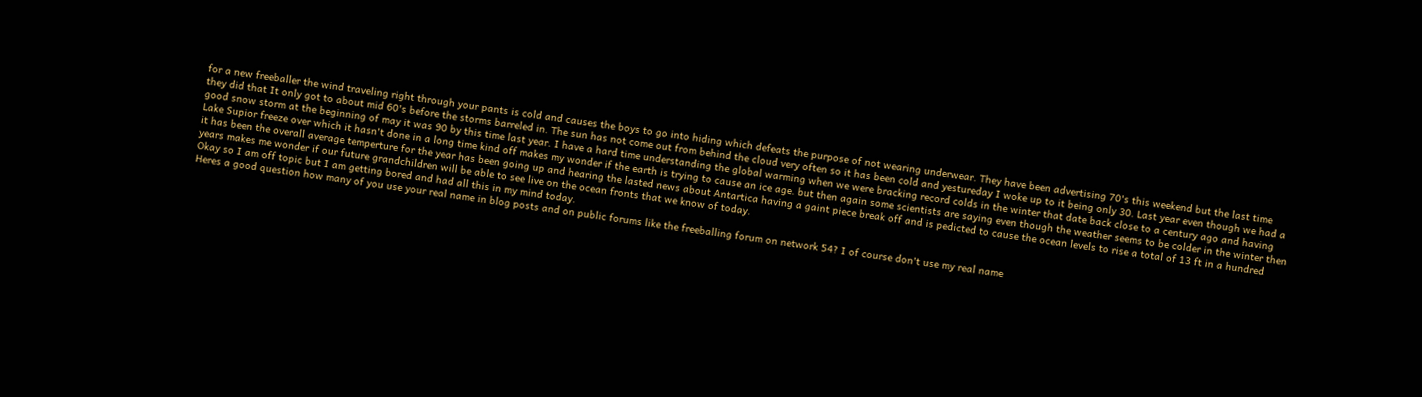for a new freeballer the wind traveling right through your pants is cold and causes the boys to go into hiding which defeats the purpose of not wearing underwear. They have been advertising 70's this weekend but the last time they did that It only got to about mid 60's before the storms barreled in. The sun has not come out from behind the cloud very often so it has been cold and yestureday I woke up to it being only 30. Last year even though we had a good snow storm at the beginning of may it was 90 by this time last year. I have a hard time understanding the global warming when we were bracking record colds in the winter that date back close to a century ago and having Lake Supior freeze over which it hasn't done in a long time kind off makes my wonder if the earth is trying to cause an ice age. but then again some scientists are saying even though the weather seems to be colder in the winter then it has been the overall average temperture for the year has been going up and hearing the lasted news about Antartica having a gaint piece break off and is pedicted to cause the ocean levels to rise a total of 13 ft in a hundred years makes me wonder if our future grandchildren will be able to see live on the ocean fronts that we know of today.
Okay so I am off topic but I am getting bored and had all this in my mind today.
Heres a good question how many of you use your real name in blog posts and on public forums like the freeballing forum on network 54? I of course don't use my real name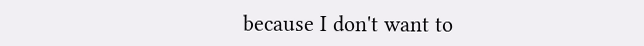because I don't want to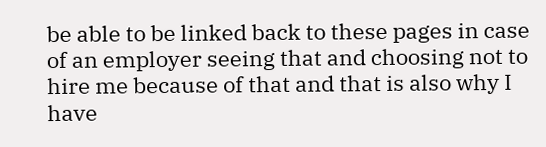be able to be linked back to these pages in case of an employer seeing that and choosing not to hire me because of that and that is also why I have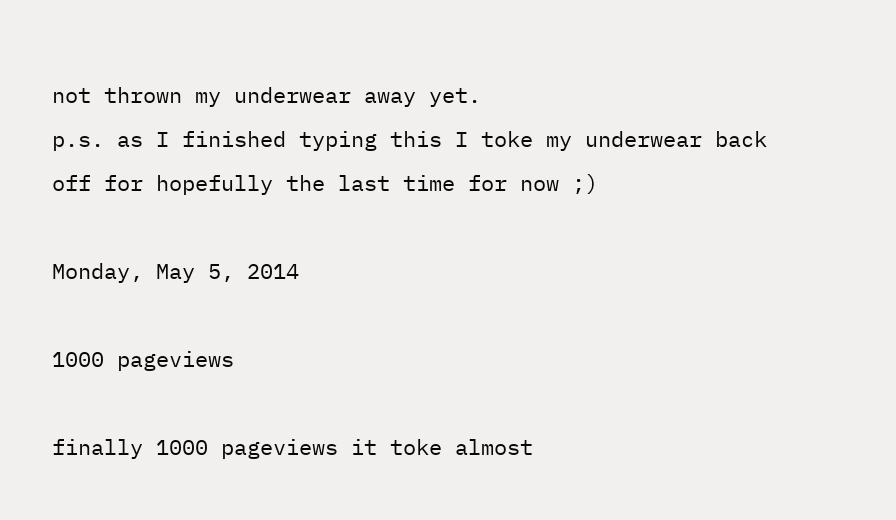not thrown my underwear away yet.
p.s. as I finished typing this I toke my underwear back off for hopefully the last time for now ;)

Monday, May 5, 2014

1000 pageviews

finally 1000 pageviews it toke almost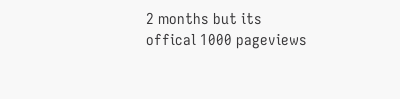2 months but its offical 1000 pageviews